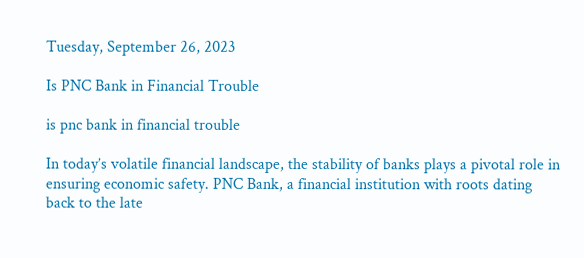Tuesday, September 26, 2023

Is PNC Bank in Financial Trouble

is pnc bank in financial trouble

In today’s volatile financial landscape, the stability of banks plays a pivotal role in ensuring economic safety. PNC Bank, a financial institution with roots dating back to the late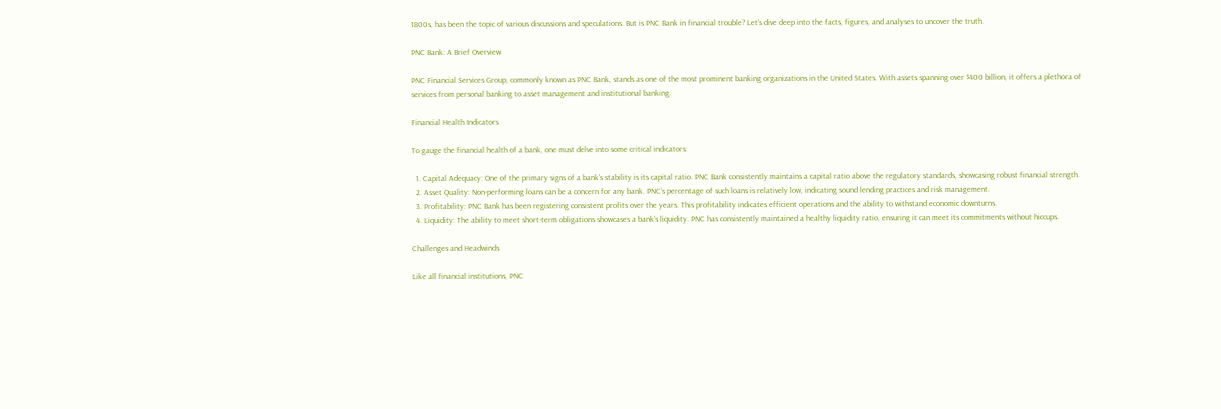1800s, has been the topic of various discussions and speculations. But is PNC Bank in financial trouble? Let’s dive deep into the facts, figures, and analyses to uncover the truth.

PNC Bank: A Brief Overview

PNC Financial Services Group, commonly known as PNC Bank, stands as one of the most prominent banking organizations in the United States. With assets spanning over $400 billion, it offers a plethora of services from personal banking to asset management and institutional banking.

Financial Health Indicators

To gauge the financial health of a bank, one must delve into some critical indicators:

  1. Capital Adequacy: One of the primary signs of a bank’s stability is its capital ratio. PNC Bank consistently maintains a capital ratio above the regulatory standards, showcasing robust financial strength.
  2. Asset Quality: Non-performing loans can be a concern for any bank. PNC’s percentage of such loans is relatively low, indicating sound lending practices and risk management.
  3. Profitability: PNC Bank has been registering consistent profits over the years. This profitability indicates efficient operations and the ability to withstand economic downturns.
  4. Liquidity: The ability to meet short-term obligations showcases a bank’s liquidity. PNC has consistently maintained a healthy liquidity ratio, ensuring it can meet its commitments without hiccups.

Challenges and Headwinds

Like all financial institutions, PNC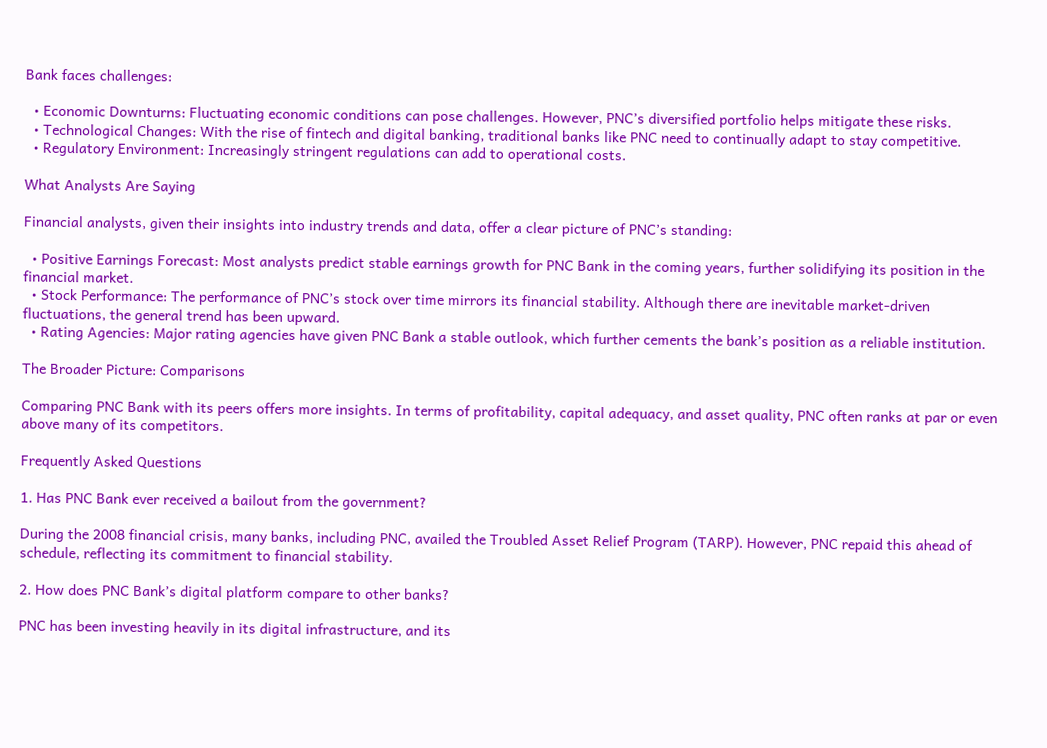Bank faces challenges:

  • Economic Downturns: Fluctuating economic conditions can pose challenges. However, PNC’s diversified portfolio helps mitigate these risks.
  • Technological Changes: With the rise of fintech and digital banking, traditional banks like PNC need to continually adapt to stay competitive.
  • Regulatory Environment: Increasingly stringent regulations can add to operational costs.

What Analysts Are Saying

Financial analysts, given their insights into industry trends and data, offer a clear picture of PNC’s standing:

  • Positive Earnings Forecast: Most analysts predict stable earnings growth for PNC Bank in the coming years, further solidifying its position in the financial market.
  • Stock Performance: The performance of PNC’s stock over time mirrors its financial stability. Although there are inevitable market-driven fluctuations, the general trend has been upward.
  • Rating Agencies: Major rating agencies have given PNC Bank a stable outlook, which further cements the bank’s position as a reliable institution.

The Broader Picture: Comparisons

Comparing PNC Bank with its peers offers more insights. In terms of profitability, capital adequacy, and asset quality, PNC often ranks at par or even above many of its competitors.

Frequently Asked Questions

1. Has PNC Bank ever received a bailout from the government?

During the 2008 financial crisis, many banks, including PNC, availed the Troubled Asset Relief Program (TARP). However, PNC repaid this ahead of schedule, reflecting its commitment to financial stability.

2. How does PNC Bank’s digital platform compare to other banks?

PNC has been investing heavily in its digital infrastructure, and its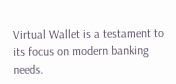Virtual Wallet is a testament to its focus on modern banking needs.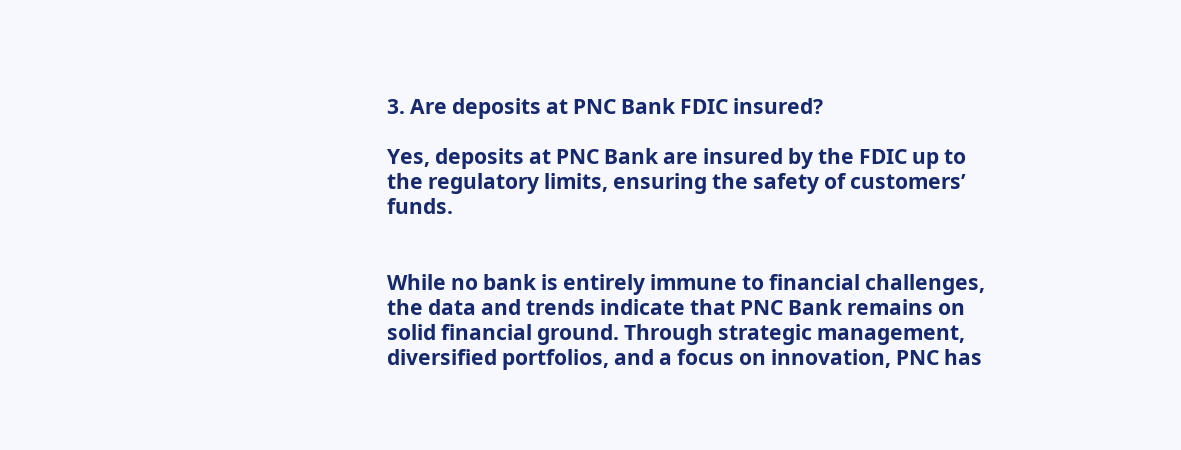3. Are deposits at PNC Bank FDIC insured?

Yes, deposits at PNC Bank are insured by the FDIC up to the regulatory limits, ensuring the safety of customers’ funds.


While no bank is entirely immune to financial challenges, the data and trends indicate that PNC Bank remains on solid financial ground. Through strategic management, diversified portfolios, and a focus on innovation, PNC has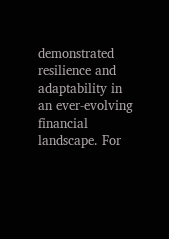demonstrated resilience and adaptability in an ever-evolving financial landscape. For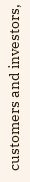customers and investors,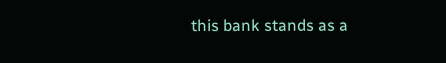this bank stands as a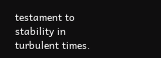testament to stability in turbulent times.